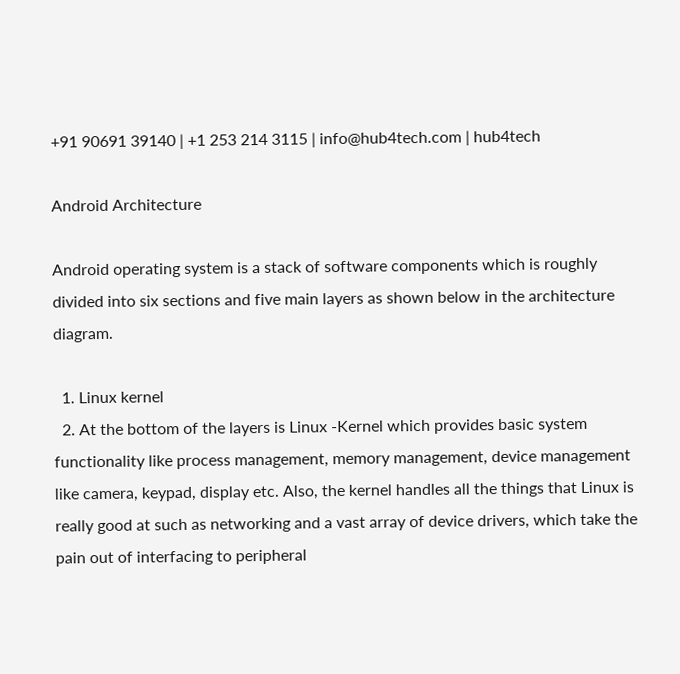+91 90691 39140 | +1 253 214 3115 | info@hub4tech.com | hub4tech

Android Architecture

Android operating system is a stack of software components which is roughly divided into six sections and five main layers as shown below in the architecture diagram.

  1. Linux kernel
  2. At the bottom of the layers is Linux -Kernel which provides basic system functionality like process management, memory management, device management like camera, keypad, display etc. Also, the kernel handles all the things that Linux is really good at such as networking and a vast array of device drivers, which take the pain out of interfacing to peripheral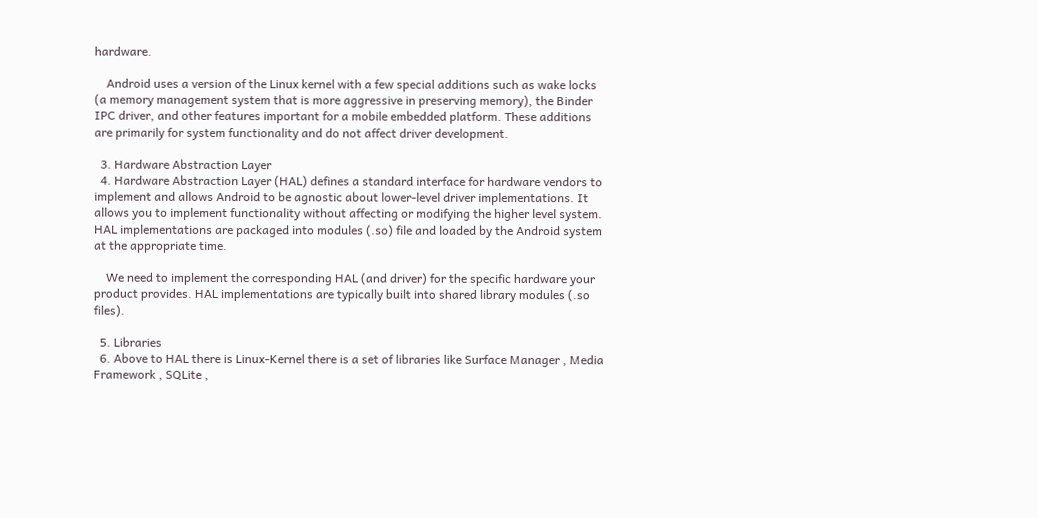hardware.

    Android uses a version of the Linux kernel with a few special additions such as wake locks (a memory management system that is more aggressive in preserving memory), the Binder IPC driver, and other features important for a mobile embedded platform. These additions are primarily for system functionality and do not affect driver development.

  3. Hardware Abstraction Layer
  4. Hardware Abstraction Layer (HAL) defines a standard interface for hardware vendors to implement and allows Android to be agnostic about lower-level driver implementations. It allows you to implement functionality without affecting or modifying the higher level system. HAL implementations are packaged into modules (.so) file and loaded by the Android system at the appropriate time.

    We need to implement the corresponding HAL (and driver) for the specific hardware your product provides. HAL implementations are typically built into shared library modules (.so files).

  5. Libraries
  6. Above to HAL there is Linux-Kernel there is a set of libraries like Surface Manager , Media Framework , SQLite ,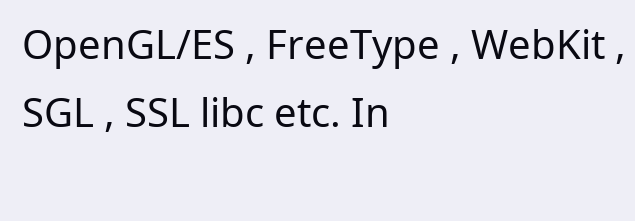OpenGL/ES , FreeType , WebKit , SGL , SSL libc etc. In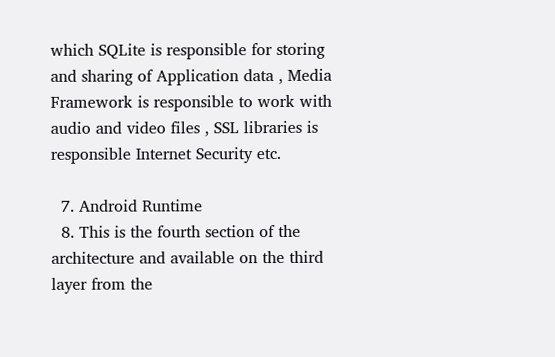which SQLite is responsible for storing and sharing of Application data , Media Framework is responsible to work with audio and video files , SSL libraries is responsible Internet Security etc.

  7. Android Runtime
  8. This is the fourth section of the architecture and available on the third layer from the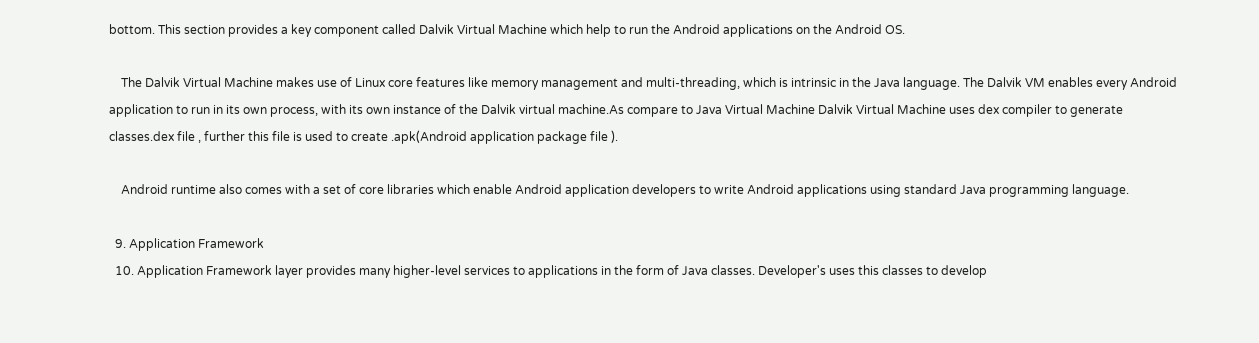bottom. This section provides a key component called Dalvik Virtual Machine which help to run the Android applications on the Android OS.

    The Dalvik Virtual Machine makes use of Linux core features like memory management and multi-threading, which is intrinsic in the Java language. The Dalvik VM enables every Android application to run in its own process, with its own instance of the Dalvik virtual machine.As compare to Java Virtual Machine Dalvik Virtual Machine uses dex compiler to generate classes.dex file , further this file is used to create .apk(Android application package file ).

    Android runtime also comes with a set of core libraries which enable Android application developers to write Android applications using standard Java programming language.

  9. Application Framework
  10. Application Framework layer provides many higher-level services to applications in the form of Java classes. Developer's uses this classes to develop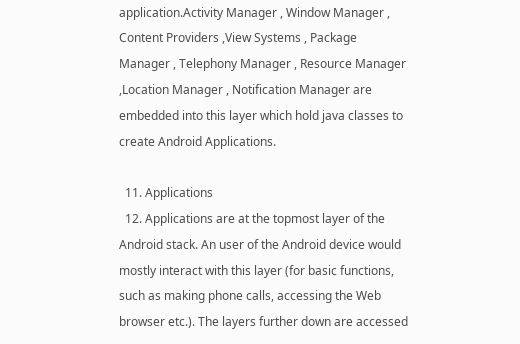application.Activity Manager , Window Manager , Content Providers ,View Systems , Package Manager , Telephony Manager , Resource Manager ,Location Manager , Notification Manager are embedded into this layer which hold java classes to create Android Applications.

  11. Applications
  12. Applications are at the topmost layer of the Android stack. An user of the Android device would mostly interact with this layer (for basic functions, such as making phone calls, accessing the Web browser etc.). The layers further down are accessed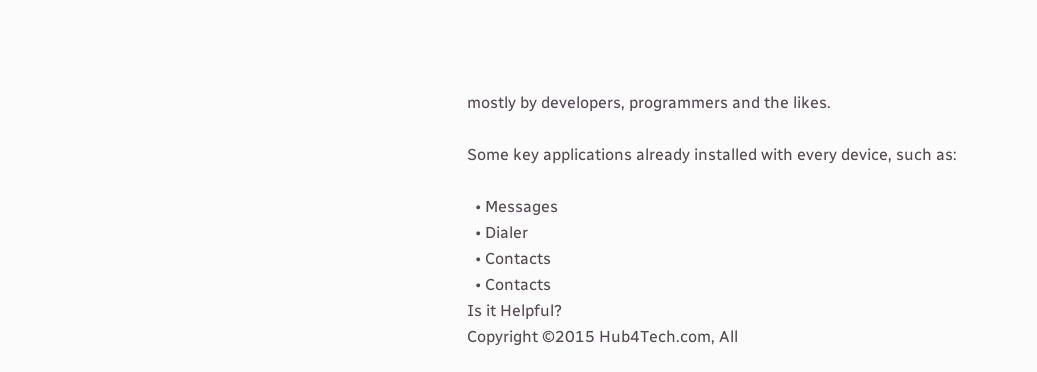mostly by developers, programmers and the likes.

Some key applications already installed with every device, such as:

  • Messages
  • Dialer
  • Contacts
  • Contacts
Is it Helpful?
Copyright ©2015 Hub4Tech.com, All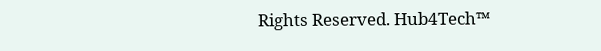Rights Reserved. Hub4Tech™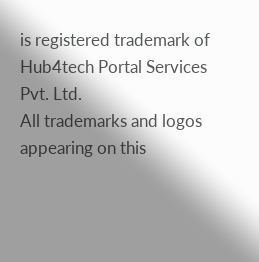is registered trademark of Hub4tech Portal Services Pvt. Ltd.
All trademarks and logos appearing on this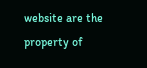website are the property of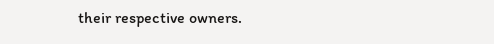their respective owners.